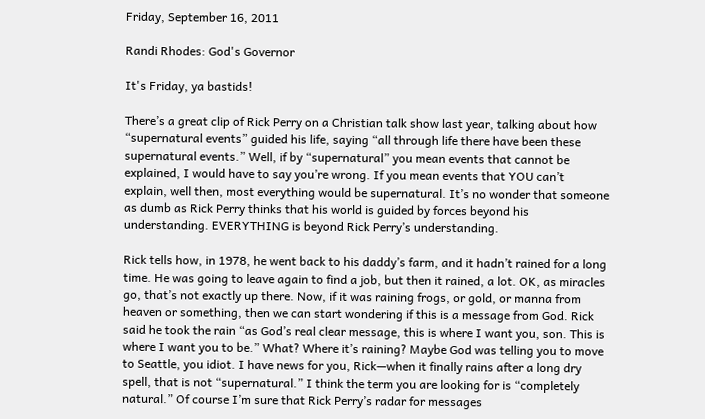Friday, September 16, 2011

Randi Rhodes: God's Governor

It's Friday, ya bastids!

There’s a great clip of Rick Perry on a Christian talk show last year, talking about how “supernatural events” guided his life, saying “all through life there have been these supernatural events.” Well, if by “supernatural” you mean events that cannot be explained, I would have to say you’re wrong. If you mean events that YOU can’t explain, well then, most everything would be supernatural. It’s no wonder that someone as dumb as Rick Perry thinks that his world is guided by forces beyond his understanding. EVERYTHING is beyond Rick Perry’s understanding.

Rick tells how, in 1978, he went back to his daddy’s farm, and it hadn’t rained for a long time. He was going to leave again to find a job, but then it rained, a lot. OK, as miracles go, that’s not exactly up there. Now, if it was raining frogs, or gold, or manna from heaven or something, then we can start wondering if this is a message from God. Rick said he took the rain “as God’s real clear message, this is where I want you, son. This is where I want you to be.” What? Where it’s raining? Maybe God was telling you to move to Seattle, you idiot. I have news for you, Rick—when it finally rains after a long dry spell, that is not “supernatural.” I think the term you are looking for is “completely natural.” Of course I’m sure that Rick Perry’s radar for messages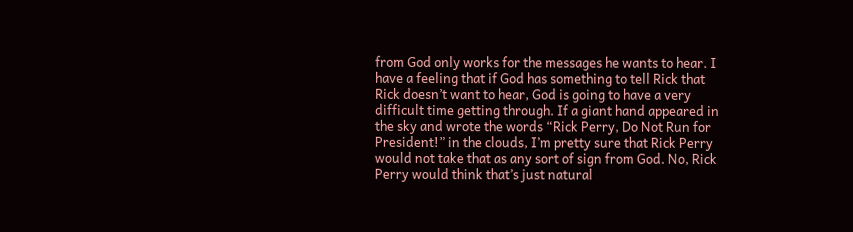from God only works for the messages he wants to hear. I have a feeling that if God has something to tell Rick that Rick doesn’t want to hear, God is going to have a very difficult time getting through. If a giant hand appeared in the sky and wrote the words “Rick Perry, Do Not Run for President!” in the clouds, I’m pretty sure that Rick Perry would not take that as any sort of sign from God. No, Rick Perry would think that’s just natural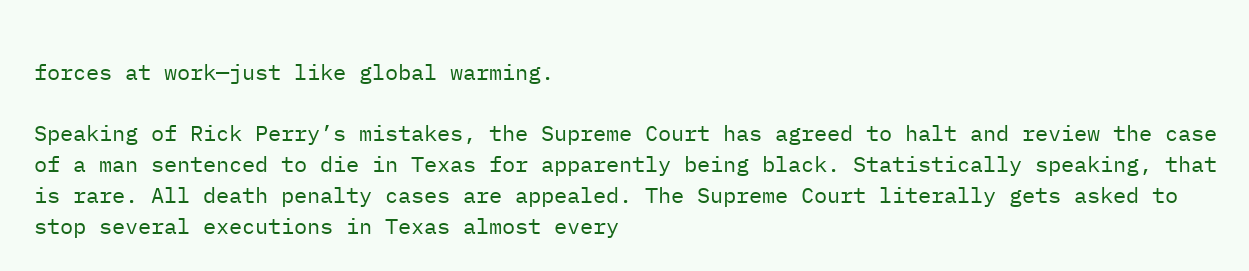forces at work—just like global warming.

Speaking of Rick Perry’s mistakes, the Supreme Court has agreed to halt and review the case of a man sentenced to die in Texas for apparently being black. Statistically speaking, that is rare. All death penalty cases are appealed. The Supreme Court literally gets asked to stop several executions in Texas almost every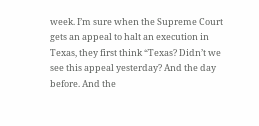week. I’m sure when the Supreme Court gets an appeal to halt an execution in Texas, they first think “Texas? Didn’t we see this appeal yesterday? And the day before. And the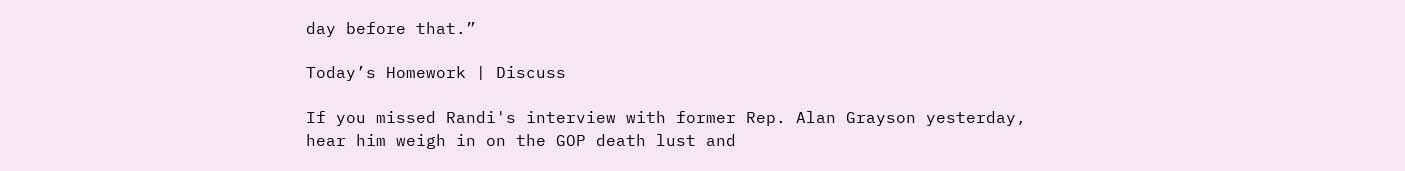day before that.”

Today’s Homework | Discuss

If you missed Randi's interview with former Rep. Alan Grayson yesterday, hear him weigh in on the GOP death lust and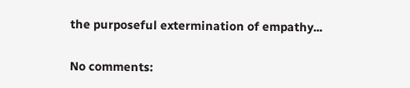the purposeful extermination of empathy...

No comments: